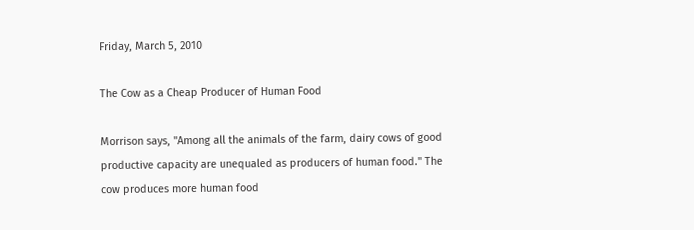Friday, March 5, 2010

The Cow as a Cheap Producer of Human Food

Morrison says, "Among all the animals of the farm, dairy cows of good productive capacity are unequaled as producers of human food." The cow produces more human food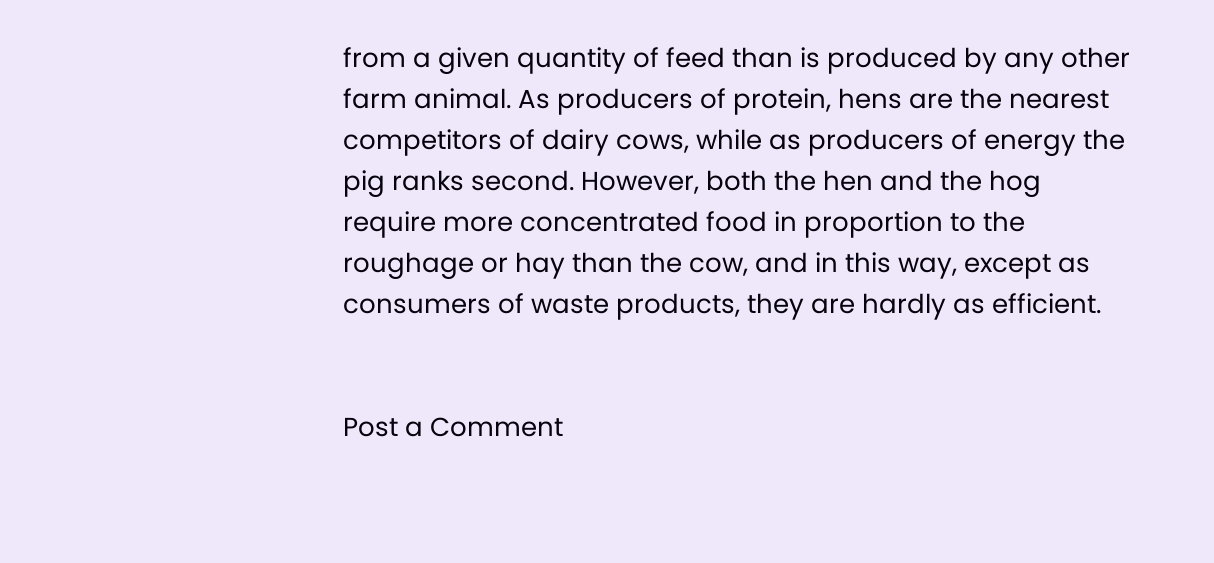from a given quantity of feed than is produced by any other farm animal. As producers of protein, hens are the nearest competitors of dairy cows, while as producers of energy the pig ranks second. However, both the hen and the hog require more concentrated food in proportion to the roughage or hay than the cow, and in this way, except as consumers of waste products, they are hardly as efficient.


Post a Comment